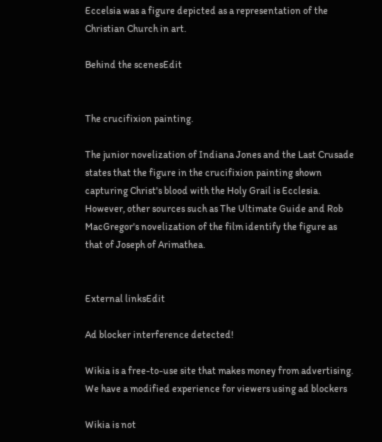Eccelsia was a figure depicted as a representation of the Christian Church in art.

Behind the scenesEdit


The crucifixion painting.

The junior novelization of Indiana Jones and the Last Crusade states that the figure in the crucifixion painting shown capturing Christ's blood with the Holy Grail is Ecclesia. However, other sources such as The Ultimate Guide and Rob MacGregor's novelization of the film identify the figure as that of Joseph of Arimathea.


External linksEdit

Ad blocker interference detected!

Wikia is a free-to-use site that makes money from advertising. We have a modified experience for viewers using ad blockers

Wikia is not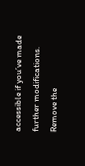accessible if you’ve made further modifications. Remove the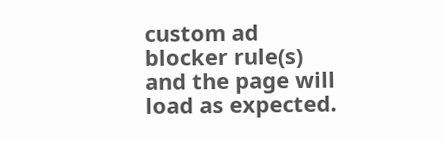custom ad blocker rule(s) and the page will load as expected.